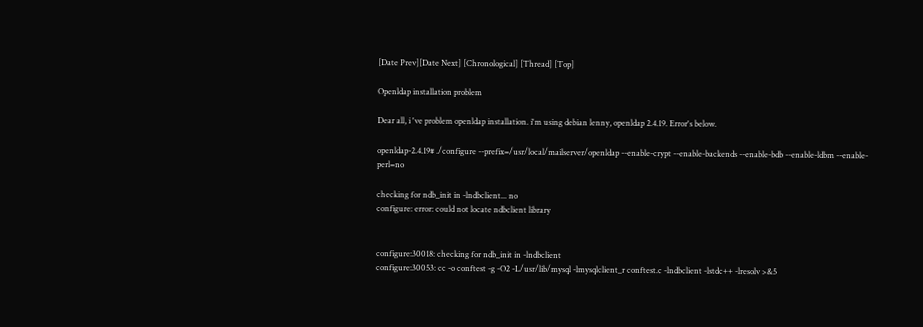[Date Prev][Date Next] [Chronological] [Thread] [Top]

Openldap installation problem

Dear all, i 've problem openldap installation. i'm using debian lenny, openldap 2.4.19. Error's below.

openldap-2.4.19# ./configure --prefix=/usr/local/mailserver/openldap --enable-crypt --enable-backends --enable-bdb --enable-ldbm --enable-perl=no

checking for ndb_init in -lndbclient... no
configure: error: could not locate ndbclient library


configure:30018: checking for ndb_init in -lndbclient
configure:30053: cc -o conftest -g -O2 -L/usr/lib/mysql -lmysqlclient_r conftest.c -lndbclient -lstdc++ -lresolv >&5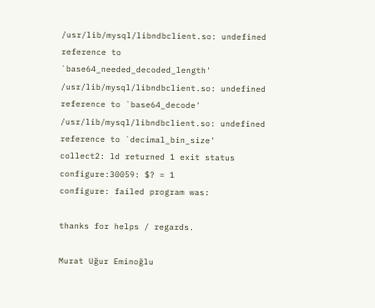/usr/lib/mysql/libndbclient.so: undefined reference to `base64_needed_decoded_length'
/usr/lib/mysql/libndbclient.so: undefined reference to `base64_decode'
/usr/lib/mysql/libndbclient.so: undefined reference to `decimal_bin_size'
collect2: ld returned 1 exit status
configure:30059: $? = 1
configure: failed program was:

thanks for helps / regards.

Murat Uğur Eminoğlu